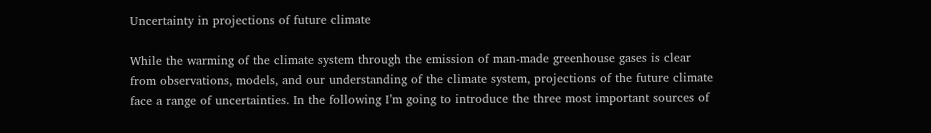Uncertainty in projections of future climate

While the warming of the climate system through the emission of man-made greenhouse gases is clear from observations, models, and our understanding of the climate system, projections of the future climate face a range of uncertainties. In the following I’m going to introduce the three most important sources of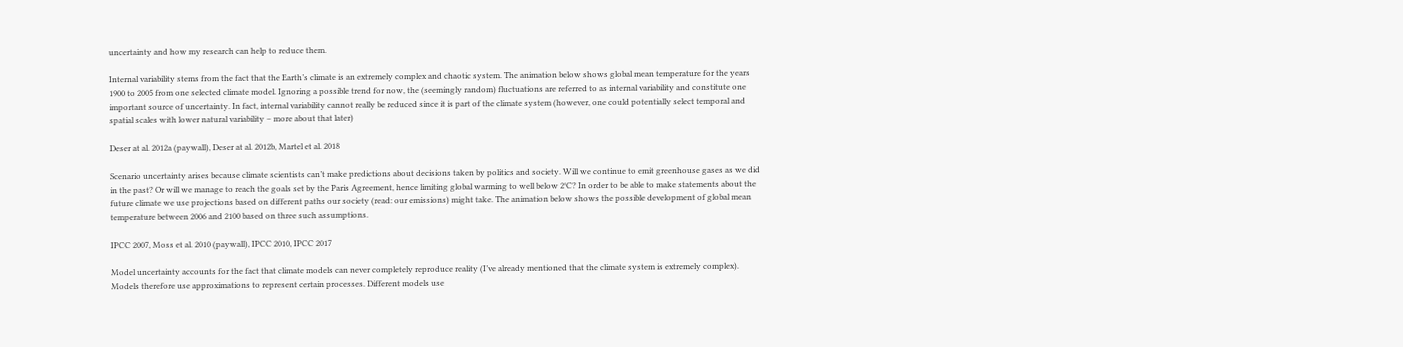uncertainty and how my research can help to reduce them.

Internal variability stems from the fact that the Earth’s climate is an extremely complex and chaotic system. The animation below shows global mean temperature for the years 1900 to 2005 from one selected climate model. Ignoring a possible trend for now, the (seemingly random) fluctuations are referred to as internal variability and constitute one important source of uncertainty. In fact, internal variability cannot really be reduced since it is part of the climate system (however, one could potentially select temporal and spatial scales with lower natural variability – more about that later)

Deser at al. 2012a (paywall), Deser at al. 2012b, Martel et al. 2018

Scenario uncertainty arises because climate scientists can’t make predictions about decisions taken by politics and society. Will we continue to emit greenhouse gases as we did in the past? Or will we manage to reach the goals set by the Paris Agreement, hence limiting global warming to well below 2°C? In order to be able to make statements about the future climate we use projections based on different paths our society (read: our emissions) might take. The animation below shows the possible development of global mean temperature between 2006 and 2100 based on three such assumptions.

IPCC 2007, Moss et al. 2010 (paywall), IPCC 2010, IPCC 2017

Model uncertainty accounts for the fact that climate models can never completely reproduce reality (I’ve already mentioned that the climate system is extremely complex). Models therefore use approximations to represent certain processes. Different models use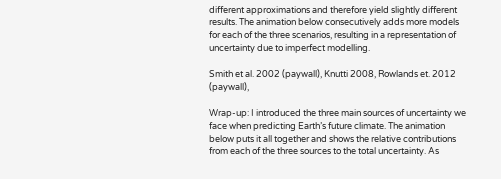different approximations and therefore yield slightly different results. The animation below consecutively adds more models for each of the three scenarios, resulting in a representation of uncertainty due to imperfect modelling.

Smith et al. 2002 (paywall), Knutti 2008, Rowlands et. 2012 (paywall),

Wrap-up: I introduced the three main sources of uncertainty we face when predicting Earth’s future climate. The animation below puts it all together and shows the relative contributions from each of the three sources to the total uncertainty. As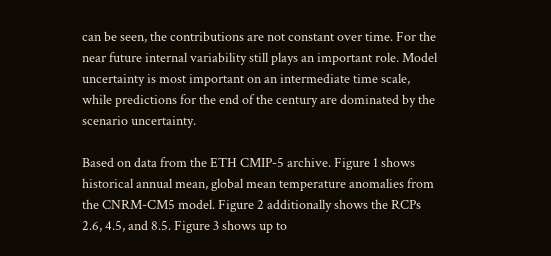can be seen, the contributions are not constant over time. For the near future internal variability still plays an important role. Model uncertainty is most important on an intermediate time scale, while predictions for the end of the century are dominated by the scenario uncertainty.

Based on data from the ETH CMIP-5 archive. Figure 1 shows historical annual mean, global mean temperature anomalies from the CNRM-CM5 model. Figure 2 additionally shows the RCPs 2.6, 4.5, and 8.5. Figure 3 shows up to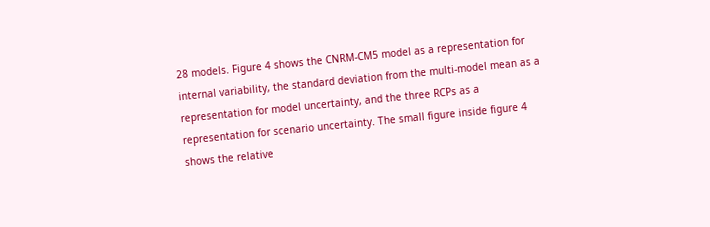28 models. Figure 4 shows the CNRM-CM5 model as a representation for internal variability, the standard deviation from the multi-model mean as a representation for model uncertainty, and the three RCPs as a representation for scenario uncertainty. The small figure inside figure 4 shows the relative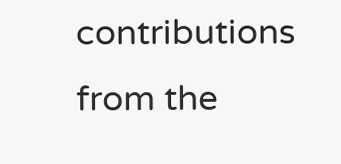contributions from the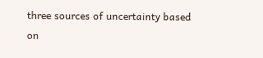three sources of uncertainty based on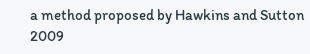a method proposed by Hawkins and Sutton 2009